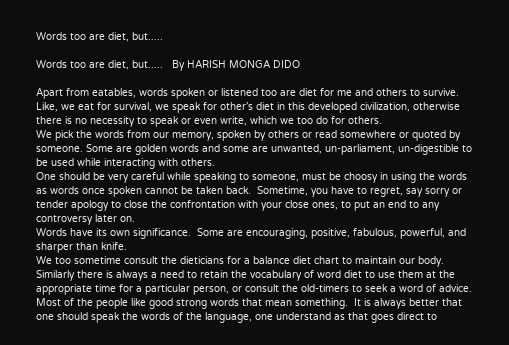Words too are diet, but.....

Words too are diet, but.....   By HARISH MONGA DIDO

Apart from eatables, words spoken or listened too are diet for me and others to survive.  Like, we eat for survival, we speak for other’s diet in this developed civilization, otherwise there is no necessity to speak or even write, which we too do for others.
We pick the words from our memory, spoken by others or read somewhere or quoted by someone. Some are golden words and some are unwanted, un-parliament, un-digestible to be used while interacting with others.
One should be very careful while speaking to someone, must be choosy in using the words as words once spoken cannot be taken back.  Sometime, you have to regret, say sorry or tender apology to close the confrontation with your close ones, to put an end to any controversy later on.
Words have its own significance.  Some are encouraging, positive, fabulous, powerful, and sharper than knife.
We too sometime consult the dieticians for a balance diet chart to maintain our body.  Similarly there is always a need to retain the vocabulary of word diet to use them at the appropriate time for a particular person, or consult the old-timers to seek a word of advice.
Most of the people like good strong words that mean something.  It is always better that one should speak the words of the language, one understand as that goes direct to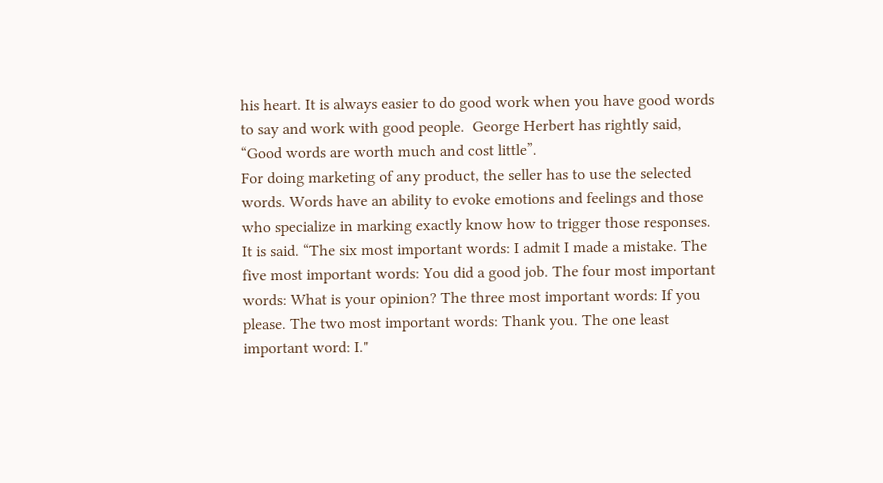his heart. It is always easier to do good work when you have good words to say and work with good people.  George Herbert has rightly said, “Good words are worth much and cost little”.
For doing marketing of any product, the seller has to use the selected words. Words have an ability to evoke emotions and feelings and those who specialize in marking exactly know how to trigger those responses.
It is said. “The six most important words: I admit I made a mistake. The five most important words: You did a good job. The four most important words: What is your opinion? The three most important words: If you please. The two most important words: Thank you. The one least important word: I."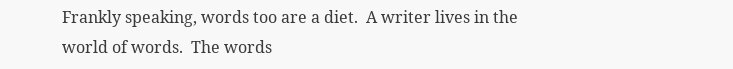Frankly speaking, words too are a diet.  A writer lives in the world of words.  The words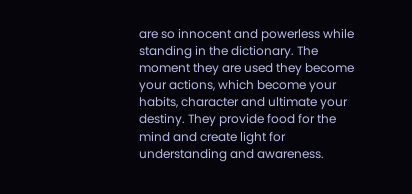are so innocent and powerless while standing in the dictionary. The moment they are used they become your actions, which become your habits, character and ultimate your destiny. They provide food for the mind and create light for understanding and awareness.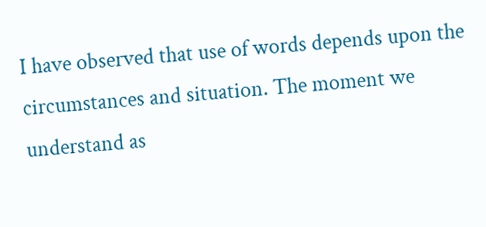I have observed that use of words depends upon the circumstances and situation. The moment we understand as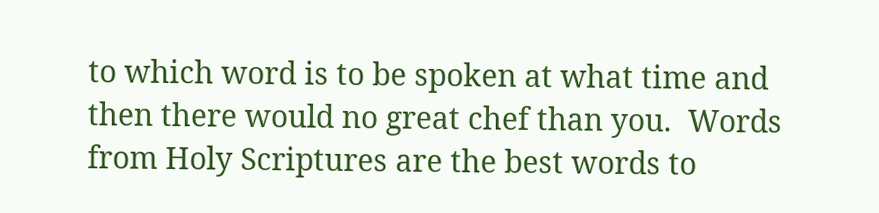to which word is to be spoken at what time and then there would no great chef than you.  Words from Holy Scriptures are the best words to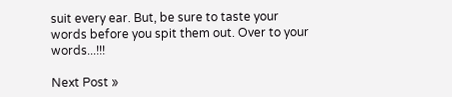suit every ear. But, be sure to taste your words before you spit them out. Over to your words...!!!

Next Post »